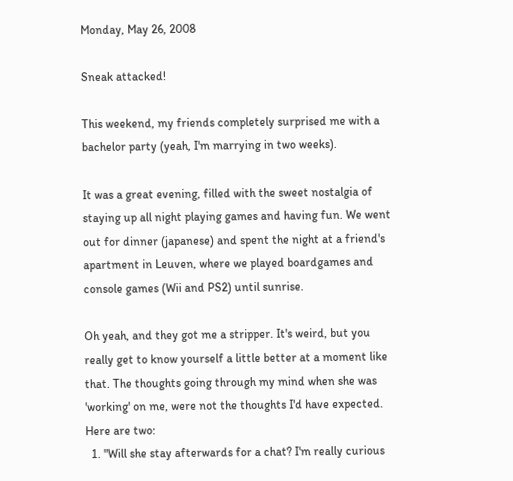Monday, May 26, 2008

Sneak attacked!

This weekend, my friends completely surprised me with a bachelor party (yeah, I'm marrying in two weeks).

It was a great evening, filled with the sweet nostalgia of staying up all night playing games and having fun. We went out for dinner (japanese) and spent the night at a friend's apartment in Leuven, where we played boardgames and console games (Wii and PS2) until sunrise.

Oh yeah, and they got me a stripper. It's weird, but you really get to know yourself a little better at a moment like that. The thoughts going through my mind when she was 'working' on me, were not the thoughts I'd have expected. Here are two:
  1. "Will she stay afterwards for a chat? I'm really curious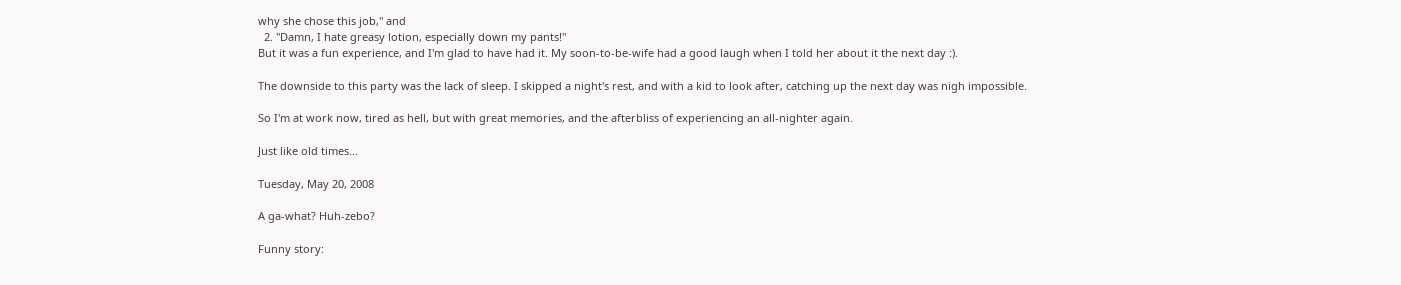why she chose this job," and
  2. "Damn, I hate greasy lotion, especially down my pants!"
But it was a fun experience, and I'm glad to have had it. My soon-to-be-wife had a good laugh when I told her about it the next day :).

The downside to this party was the lack of sleep. I skipped a night's rest, and with a kid to look after, catching up the next day was nigh impossible.

So I'm at work now, tired as hell, but with great memories, and the afterbliss of experiencing an all-nighter again.

Just like old times...

Tuesday, May 20, 2008

A ga-what? Huh-zebo?

Funny story: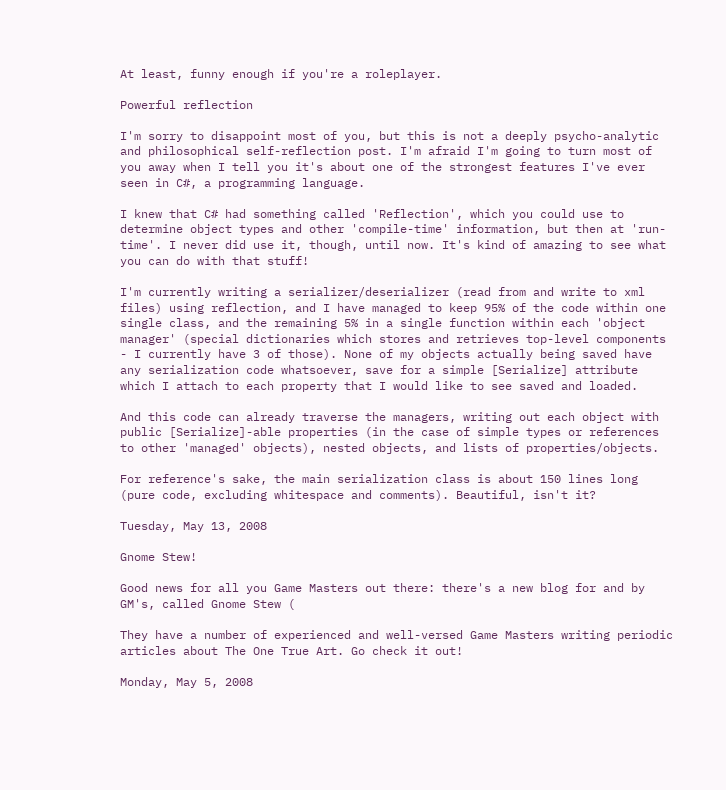At least, funny enough if you're a roleplayer.

Powerful reflection

I'm sorry to disappoint most of you, but this is not a deeply psycho-analytic and philosophical self-reflection post. I'm afraid I'm going to turn most of you away when I tell you it's about one of the strongest features I've ever seen in C#, a programming language.

I knew that C# had something called 'Reflection', which you could use to determine object types and other 'compile-time' information, but then at 'run-time'. I never did use it, though, until now. It's kind of amazing to see what you can do with that stuff!

I'm currently writing a serializer/deserializer (read from and write to xml files) using reflection, and I have managed to keep 95% of the code within one single class, and the remaining 5% in a single function within each 'object manager' (special dictionaries which stores and retrieves top-level components - I currently have 3 of those). None of my objects actually being saved have any serialization code whatsoever, save for a simple [Serialize] attribute which I attach to each property that I would like to see saved and loaded.

And this code can already traverse the managers, writing out each object with public [Serialize]-able properties (in the case of simple types or references to other 'managed' objects), nested objects, and lists of properties/objects.

For reference's sake, the main serialization class is about 150 lines long (pure code, excluding whitespace and comments). Beautiful, isn't it?

Tuesday, May 13, 2008

Gnome Stew!

Good news for all you Game Masters out there: there's a new blog for and by GM's, called Gnome Stew (

They have a number of experienced and well-versed Game Masters writing periodic articles about The One True Art. Go check it out!

Monday, May 5, 2008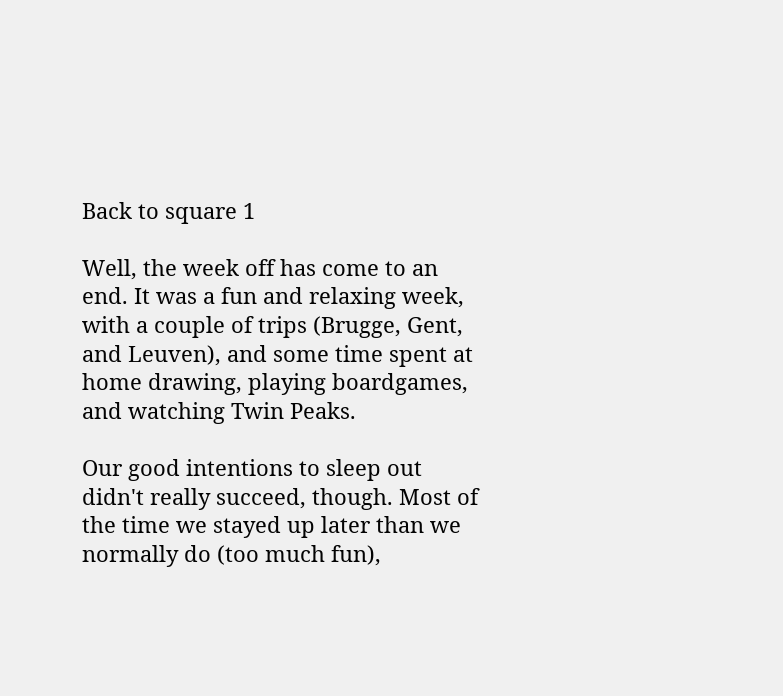Back to square 1

Well, the week off has come to an end. It was a fun and relaxing week, with a couple of trips (Brugge, Gent, and Leuven), and some time spent at home drawing, playing boardgames, and watching Twin Peaks.

Our good intentions to sleep out didn't really succeed, though. Most of the time we stayed up later than we normally do (too much fun),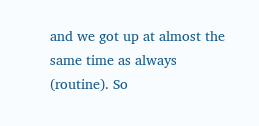and we got up at almost the same time as always (routine). So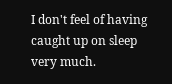I don't feel of having caught up on sleep very much.